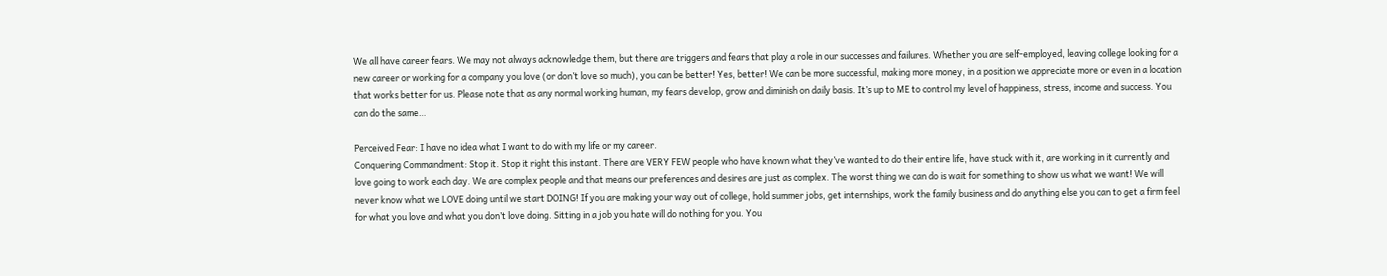We all have career fears. We may not always acknowledge them, but there are triggers and fears that play a role in our successes and failures. Whether you are self-employed, leaving college looking for a new career or working for a company you love (or don’t love so much), you can be better! Yes, better! We can be more successful, making more money, in a position we appreciate more or even in a location that works better for us. Please note that as any normal working human, my fears develop, grow and diminish on daily basis. It’s up to ME to control my level of happiness, stress, income and success. You can do the same…

Perceived Fear: I have no idea what I want to do with my life or my career.
Conquering Commandment: Stop it. Stop it right this instant. There are VERY FEW people who have known what they’ve wanted to do their entire life, have stuck with it, are working in it currently and love going to work each day. We are complex people and that means our preferences and desires are just as complex. The worst thing we can do is wait for something to show us what we want! We will never know what we LOVE doing until we start DOING! If you are making your way out of college, hold summer jobs, get internships, work the family business and do anything else you can to get a firm feel for what you love and what you don’t love doing. Sitting in a job you hate will do nothing for you. You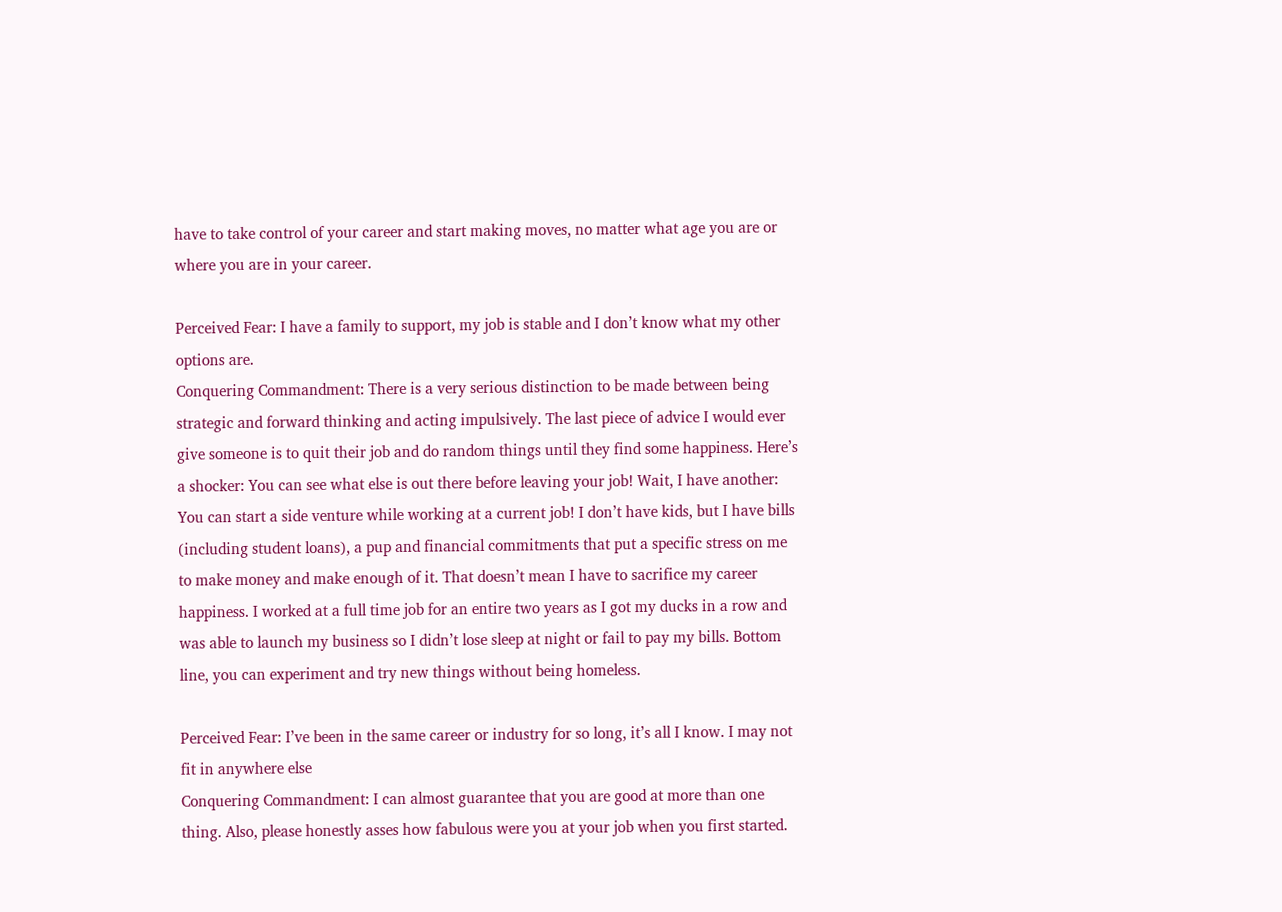have to take control of your career and start making moves, no matter what age you are or where you are in your career.

Perceived Fear: I have a family to support, my job is stable and I don’t know what my other options are.
Conquering Commandment: There is a very serious distinction to be made between being strategic and forward thinking and acting impulsively. The last piece of advice I would ever give someone is to quit their job and do random things until they find some happiness. Here’s a shocker: You can see what else is out there before leaving your job! Wait, I have another: You can start a side venture while working at a current job! I don’t have kids, but I have bills (including student loans), a pup and financial commitments that put a specific stress on me to make money and make enough of it. That doesn’t mean I have to sacrifice my career happiness. I worked at a full time job for an entire two years as I got my ducks in a row and was able to launch my business so I didn’t lose sleep at night or fail to pay my bills. Bottom line, you can experiment and try new things without being homeless.

Perceived Fear: I’ve been in the same career or industry for so long, it’s all I know. I may not fit in anywhere else
Conquering Commandment: I can almost guarantee that you are good at more than one thing. Also, please honestly asses how fabulous were you at your job when you first started.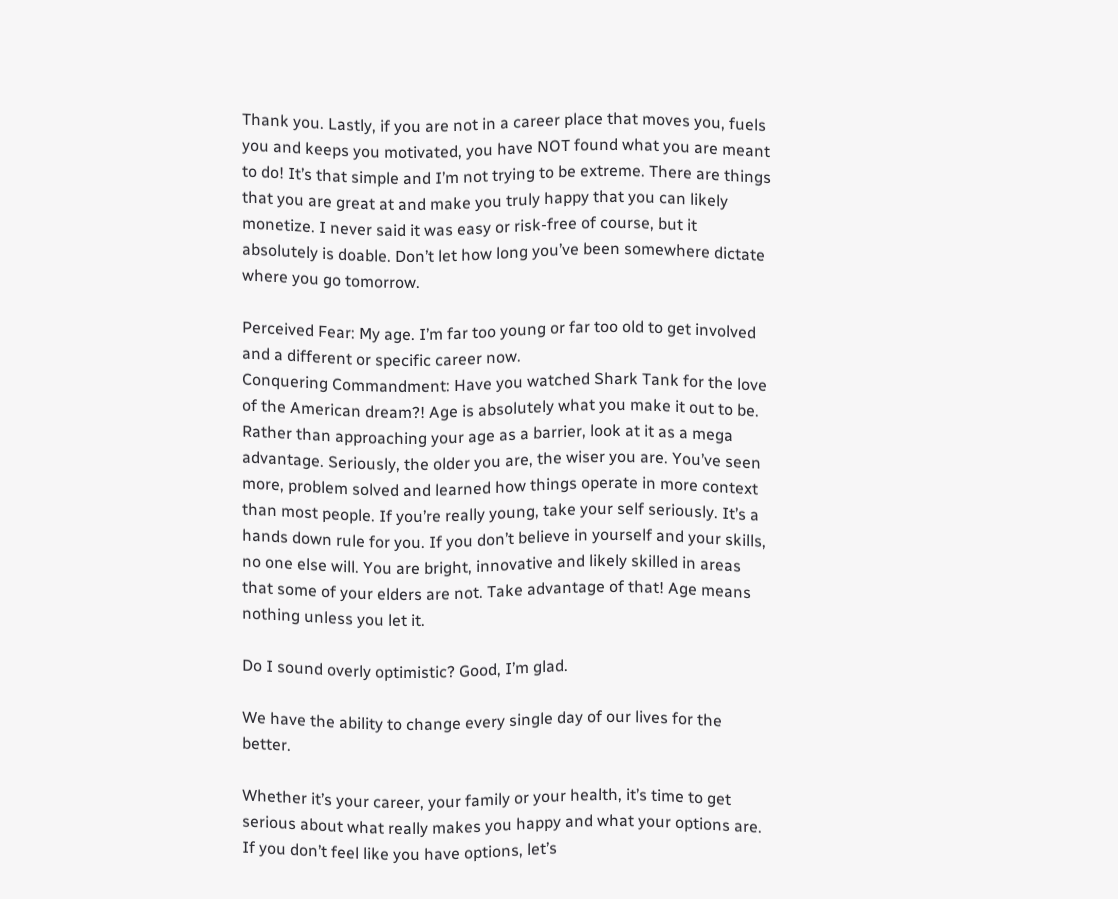Thank you. Lastly, if you are not in a career place that moves you, fuels you and keeps you motivated, you have NOT found what you are meant to do! It’s that simple and I’m not trying to be extreme. There are things that you are great at and make you truly happy that you can likely monetize. I never said it was easy or risk-free of course, but it absolutely is doable. Don’t let how long you’ve been somewhere dictate where you go tomorrow.

Perceived Fear: My age. I’m far too young or far too old to get involved and a different or specific career now.
Conquering Commandment: Have you watched Shark Tank for the love of the American dream?! Age is absolutely what you make it out to be. Rather than approaching your age as a barrier, look at it as a mega advantage. Seriously, the older you are, the wiser you are. You’ve seen more, problem solved and learned how things operate in more context than most people. If you’re really young, take your self seriously. It’s a hands down rule for you. If you don’t believe in yourself and your skills, no one else will. You are bright, innovative and likely skilled in areas that some of your elders are not. Take advantage of that! Age means nothing unless you let it.

Do I sound overly optimistic? Good, I’m glad.

We have the ability to change every single day of our lives for the better.

Whether it’s your career, your family or your health, it’s time to get serious about what really makes you happy and what your options are. If you don’t feel like you have options, let’s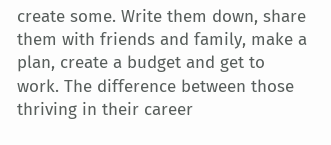create some. Write them down, share them with friends and family, make a plan, create a budget and get to work. The difference between those thriving in their career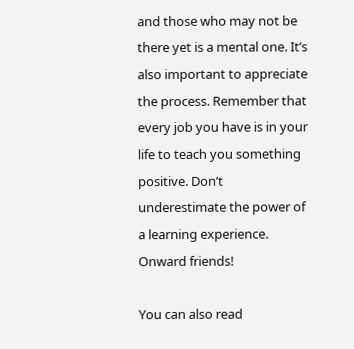and those who may not be there yet is a mental one. It’s also important to appreciate the process. Remember that every job you have is in your life to teach you something positive. Don’t underestimate the power of a learning experience. Onward friends!

You can also read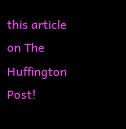this article on The Huffington Post!